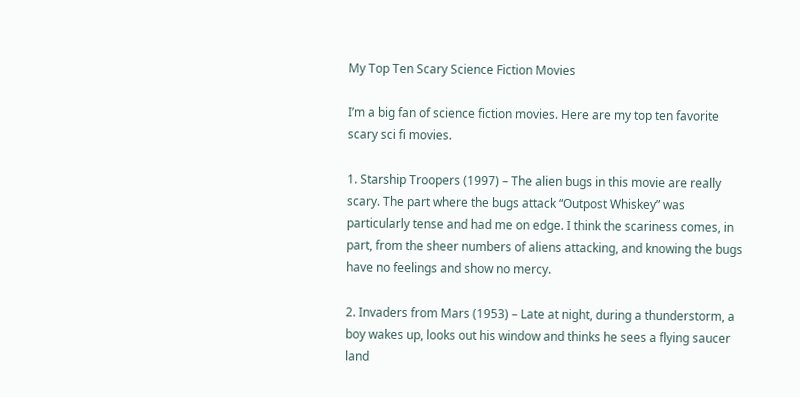My Top Ten Scary Science Fiction Movies

I’m a big fan of science fiction movies. Here are my top ten favorite scary sci fi movies.

1. Starship Troopers (1997) – The alien bugs in this movie are really scary. The part where the bugs attack “Outpost Whiskey” was particularly tense and had me on edge. I think the scariness comes, in part, from the sheer numbers of aliens attacking, and knowing the bugs have no feelings and show no mercy.

2. Invaders from Mars (1953) – Late at night, during a thunderstorm, a boy wakes up, looks out his window and thinks he sees a flying saucer land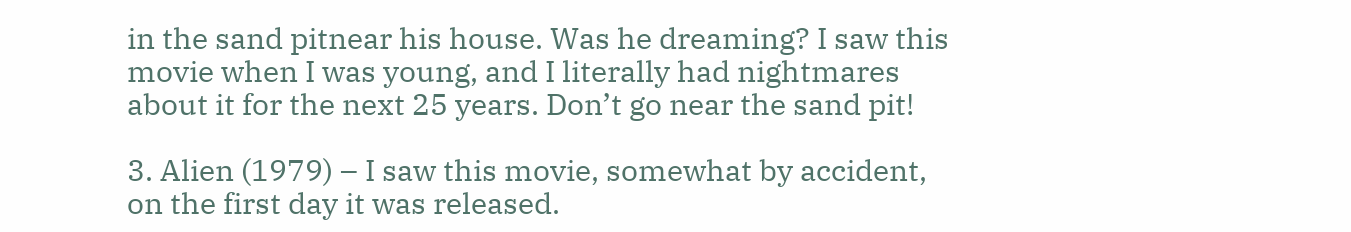in the sand pitnear his house. Was he dreaming? I saw this movie when I was young, and I literally had nightmares about it for the next 25 years. Don’t go near the sand pit!

3. Alien (1979) – I saw this movie, somewhat by accident, on the first day it was released.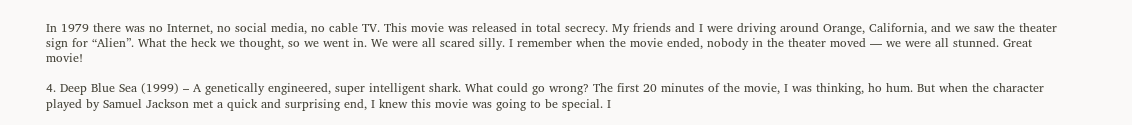In 1979 there was no Internet, no social media, no cable TV. This movie was released in total secrecy. My friends and I were driving around Orange, California, and we saw the theater sign for “Alien”. What the heck we thought, so we went in. We were all scared silly. I remember when the movie ended, nobody in the theater moved — we were all stunned. Great movie!

4. Deep Blue Sea (1999) – A genetically engineered, super intelligent shark. What could go wrong? The first 20 minutes of the movie, I was thinking, ho hum. But when the character played by Samuel Jackson met a quick and surprising end, I knew this movie was going to be special. I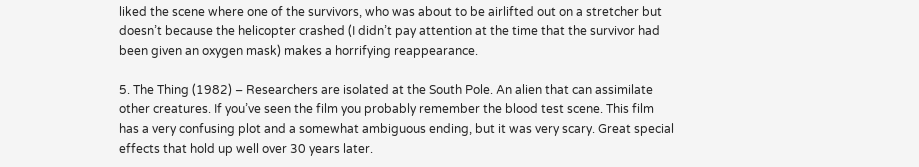liked the scene where one of the survivors, who was about to be airlifted out on a stretcher but doesn’t because the helicopter crashed (I didn’t pay attention at the time that the survivor had been given an oxygen mask) makes a horrifying reappearance.

5. The Thing (1982) – Researchers are isolated at the South Pole. An alien that can assimilate other creatures. If you’ve seen the film you probably remember the blood test scene. This film has a very confusing plot and a somewhat ambiguous ending, but it was very scary. Great special effects that hold up well over 30 years later.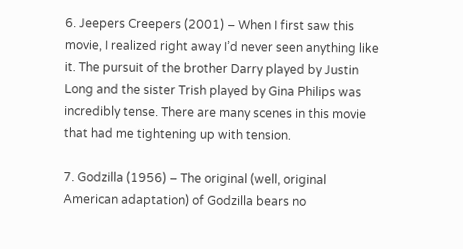6. Jeepers Creepers (2001) – When I first saw this movie, I realized right away I’d never seen anything like it. The pursuit of the brother Darry played by Justin Long and the sister Trish played by Gina Philips was incredibly tense. There are many scenes in this movie that had me tightening up with tension.

7. Godzilla (1956) – The original (well, original American adaptation) of Godzilla bears no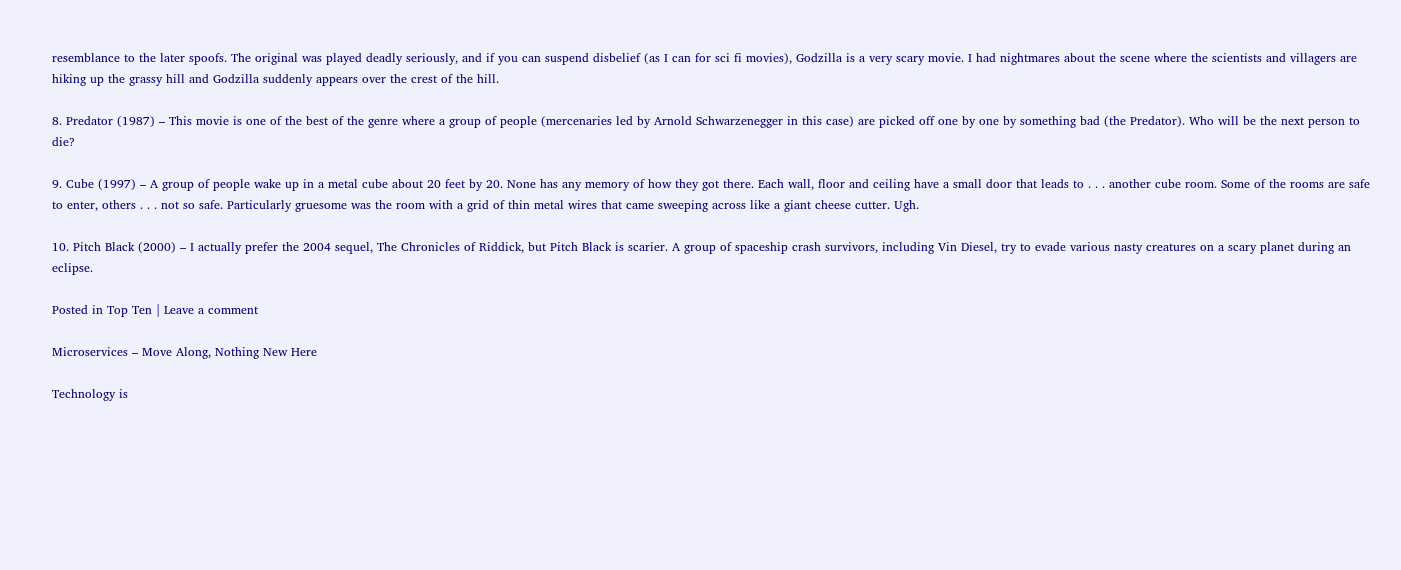resemblance to the later spoofs. The original was played deadly seriously, and if you can suspend disbelief (as I can for sci fi movies), Godzilla is a very scary movie. I had nightmares about the scene where the scientists and villagers are hiking up the grassy hill and Godzilla suddenly appears over the crest of the hill.

8. Predator (1987) – This movie is one of the best of the genre where a group of people (mercenaries led by Arnold Schwarzenegger in this case) are picked off one by one by something bad (the Predator). Who will be the next person to die?

9. Cube (1997) – A group of people wake up in a metal cube about 20 feet by 20. None has any memory of how they got there. Each wall, floor and ceiling have a small door that leads to . . . another cube room. Some of the rooms are safe to enter, others . . . not so safe. Particularly gruesome was the room with a grid of thin metal wires that came sweeping across like a giant cheese cutter. Ugh.

10. Pitch Black (2000) – I actually prefer the 2004 sequel, The Chronicles of Riddick, but Pitch Black is scarier. A group of spaceship crash survivors, including Vin Diesel, try to evade various nasty creatures on a scary planet during an eclipse.

Posted in Top Ten | Leave a comment

Microservices – Move Along, Nothing New Here

Technology is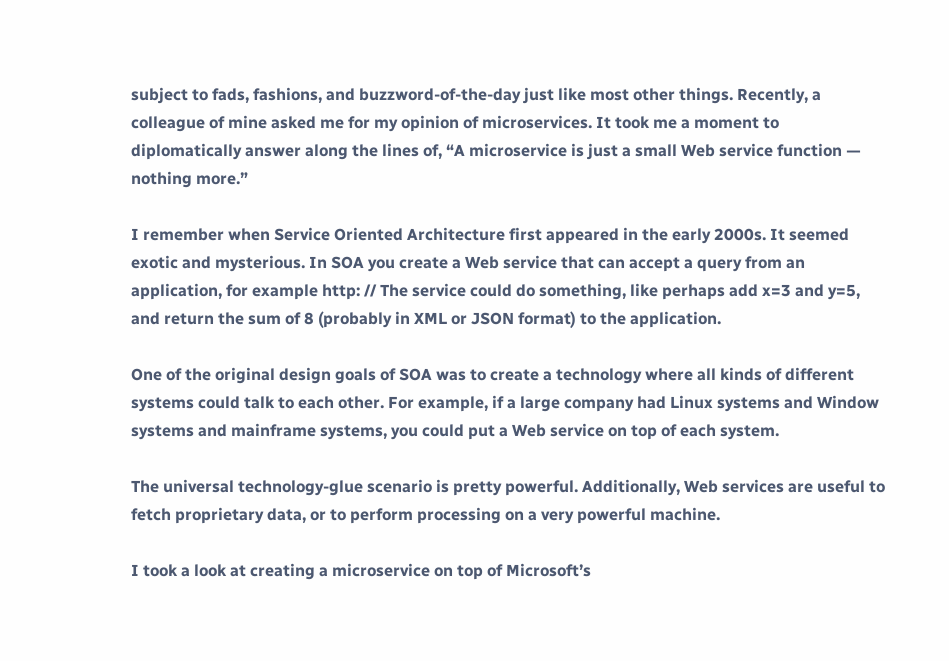subject to fads, fashions, and buzzword-of-the-day just like most other things. Recently, a colleague of mine asked me for my opinion of microservices. It took me a moment to diplomatically answer along the lines of, “A microservice is just a small Web service function — nothing more.”

I remember when Service Oriented Architecture first appeared in the early 2000s. It seemed exotic and mysterious. In SOA you create a Web service that can accept a query from an application, for example http: // The service could do something, like perhaps add x=3 and y=5, and return the sum of 8 (probably in XML or JSON format) to the application.

One of the original design goals of SOA was to create a technology where all kinds of different systems could talk to each other. For example, if a large company had Linux systems and Window systems and mainframe systems, you could put a Web service on top of each system.

The universal technology-glue scenario is pretty powerful. Additionally, Web services are useful to fetch proprietary data, or to perform processing on a very powerful machine.

I took a look at creating a microservice on top of Microsoft’s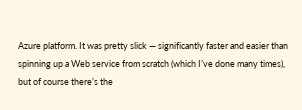Azure platform. It was pretty slick — significantly faster and easier than spinning up a Web service from scratch (which I’ve done many times), but of course there’s the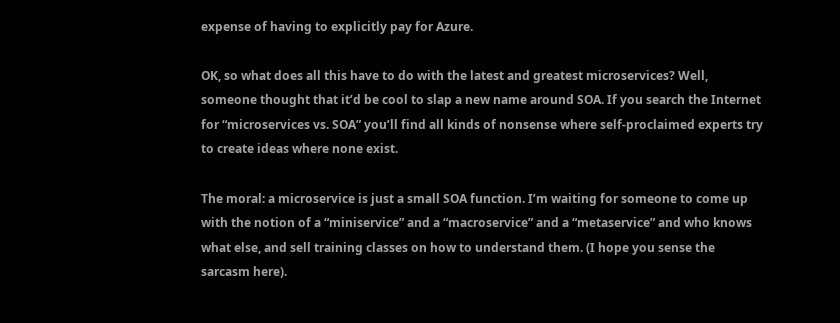expense of having to explicitly pay for Azure.

OK, so what does all this have to do with the latest and greatest microservices? Well, someone thought that it’d be cool to slap a new name around SOA. If you search the Internet for “microservices vs. SOA” you’ll find all kinds of nonsense where self-proclaimed experts try to create ideas where none exist.

The moral: a microservice is just a small SOA function. I’m waiting for someone to come up with the notion of a “miniservice” and a “macroservice” and a “metaservice” and who knows what else, and sell training classes on how to understand them. (I hope you sense the sarcasm here).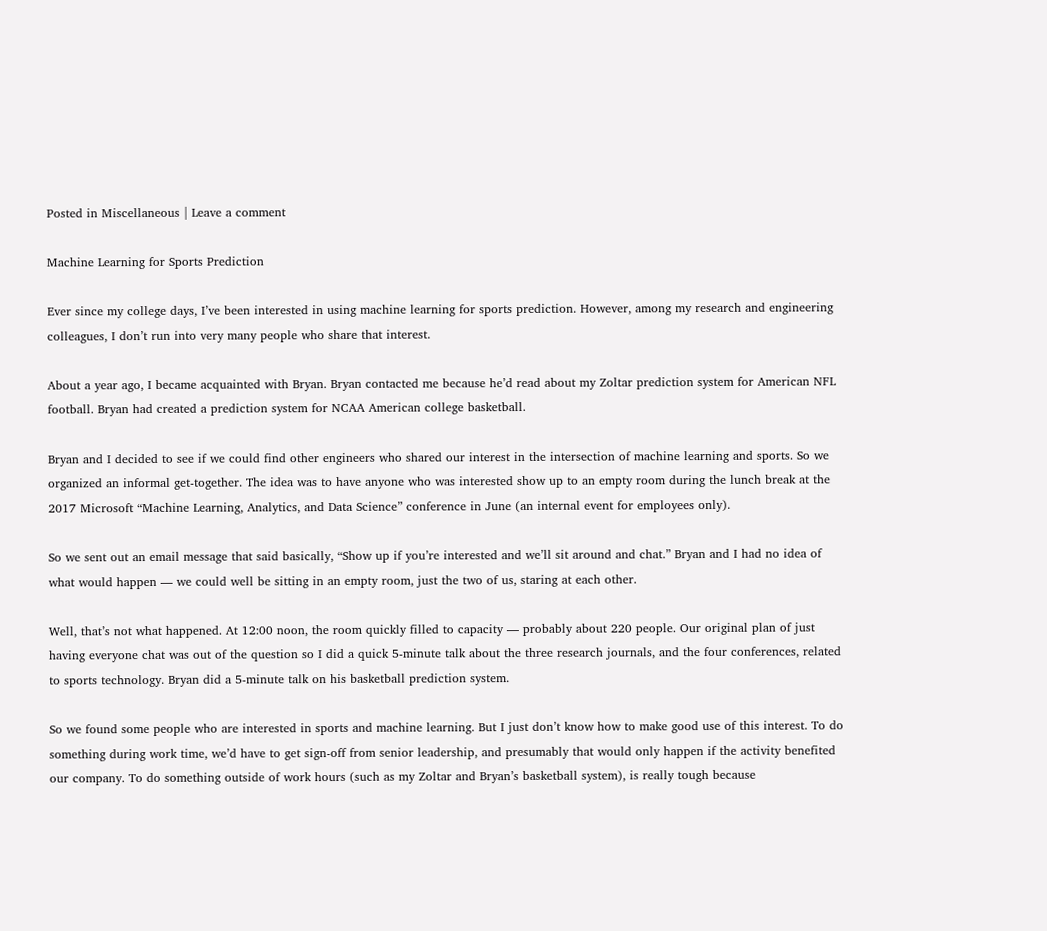Posted in Miscellaneous | Leave a comment

Machine Learning for Sports Prediction

Ever since my college days, I’ve been interested in using machine learning for sports prediction. However, among my research and engineering colleagues, I don’t run into very many people who share that interest.

About a year ago, I became acquainted with Bryan. Bryan contacted me because he’d read about my Zoltar prediction system for American NFL football. Bryan had created a prediction system for NCAA American college basketball.

Bryan and I decided to see if we could find other engineers who shared our interest in the intersection of machine learning and sports. So we organized an informal get-together. The idea was to have anyone who was interested show up to an empty room during the lunch break at the 2017 Microsoft “Machine Learning, Analytics, and Data Science” conference in June (an internal event for employees only).

So we sent out an email message that said basically, “Show up if you’re interested and we’ll sit around and chat.” Bryan and I had no idea of what would happen — we could well be sitting in an empty room, just the two of us, staring at each other.

Well, that’s not what happened. At 12:00 noon, the room quickly filled to capacity — probably about 220 people. Our original plan of just having everyone chat was out of the question so I did a quick 5-minute talk about the three research journals, and the four conferences, related to sports technology. Bryan did a 5-minute talk on his basketball prediction system.

So we found some people who are interested in sports and machine learning. But I just don’t know how to make good use of this interest. To do something during work time, we’d have to get sign-off from senior leadership, and presumably that would only happen if the activity benefited our company. To do something outside of work hours (such as my Zoltar and Bryan’s basketball system), is really tough because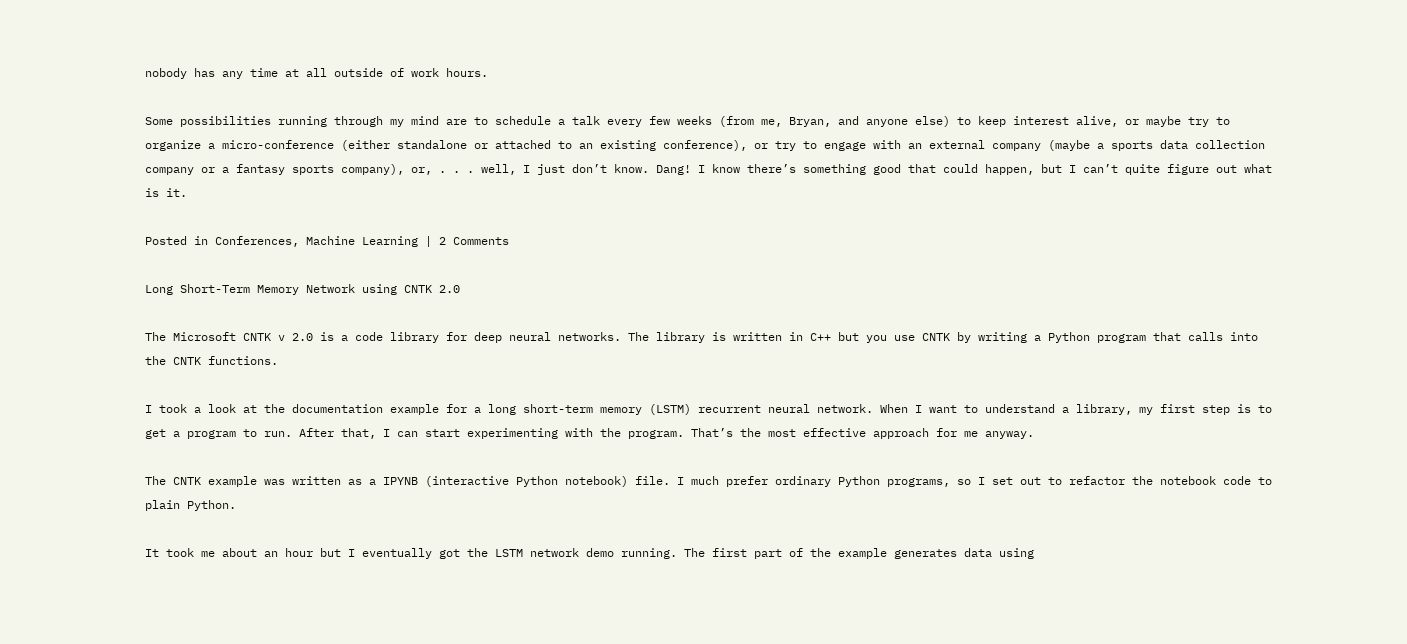nobody has any time at all outside of work hours.

Some possibilities running through my mind are to schedule a talk every few weeks (from me, Bryan, and anyone else) to keep interest alive, or maybe try to organize a micro-conference (either standalone or attached to an existing conference), or try to engage with an external company (maybe a sports data collection company or a fantasy sports company), or, . . . well, I just don’t know. Dang! I know there’s something good that could happen, but I can’t quite figure out what is it.

Posted in Conferences, Machine Learning | 2 Comments

Long Short-Term Memory Network using CNTK 2.0

The Microsoft CNTK v 2.0 is a code library for deep neural networks. The library is written in C++ but you use CNTK by writing a Python program that calls into the CNTK functions.

I took a look at the documentation example for a long short-term memory (LSTM) recurrent neural network. When I want to understand a library, my first step is to get a program to run. After that, I can start experimenting with the program. That’s the most effective approach for me anyway.

The CNTK example was written as a IPYNB (interactive Python notebook) file. I much prefer ordinary Python programs, so I set out to refactor the notebook code to plain Python.

It took me about an hour but I eventually got the LSTM network demo running. The first part of the example generates data using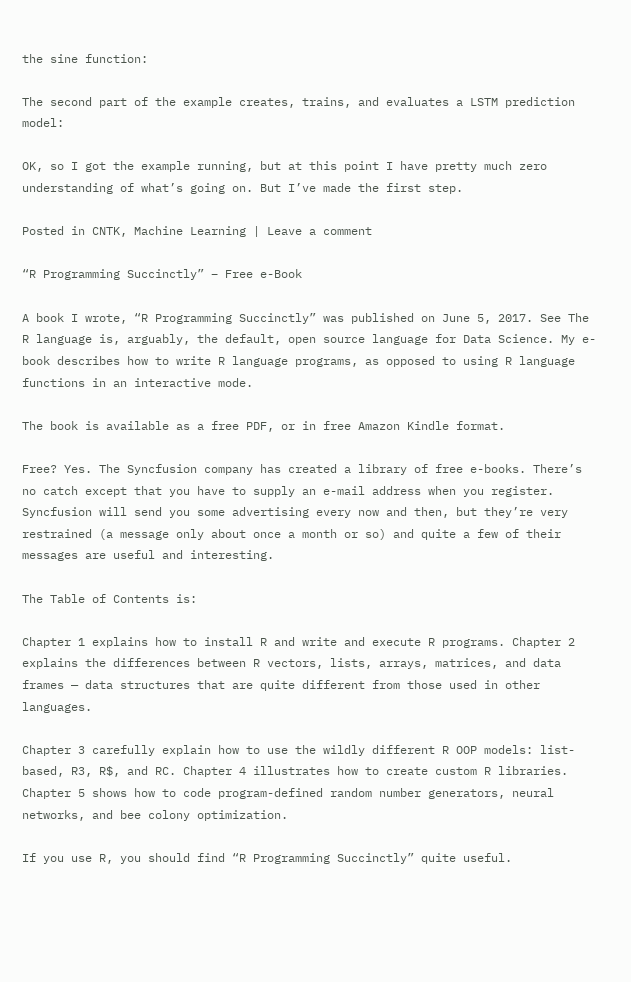the sine function:

The second part of the example creates, trains, and evaluates a LSTM prediction model:

OK, so I got the example running, but at this point I have pretty much zero understanding of what’s going on. But I’ve made the first step.

Posted in CNTK, Machine Learning | Leave a comment

“R Programming Succinctly” – Free e-Book

A book I wrote, “R Programming Succinctly” was published on June 5, 2017. See The R language is, arguably, the default, open source language for Data Science. My e-book describes how to write R language programs, as opposed to using R language functions in an interactive mode.

The book is available as a free PDF, or in free Amazon Kindle format.

Free? Yes. The Syncfusion company has created a library of free e-books. There’s no catch except that you have to supply an e-mail address when you register. Syncfusion will send you some advertising every now and then, but they’re very restrained (a message only about once a month or so) and quite a few of their messages are useful and interesting.

The Table of Contents is:

Chapter 1 explains how to install R and write and execute R programs. Chapter 2 explains the differences between R vectors, lists, arrays, matrices, and data frames — data structures that are quite different from those used in other languages.

Chapter 3 carefully explain how to use the wildly different R OOP models: list-based, R3, R$, and RC. Chapter 4 illustrates how to create custom R libraries. Chapter 5 shows how to code program-defined random number generators, neural networks, and bee colony optimization.

If you use R, you should find “R Programming Succinctly” quite useful.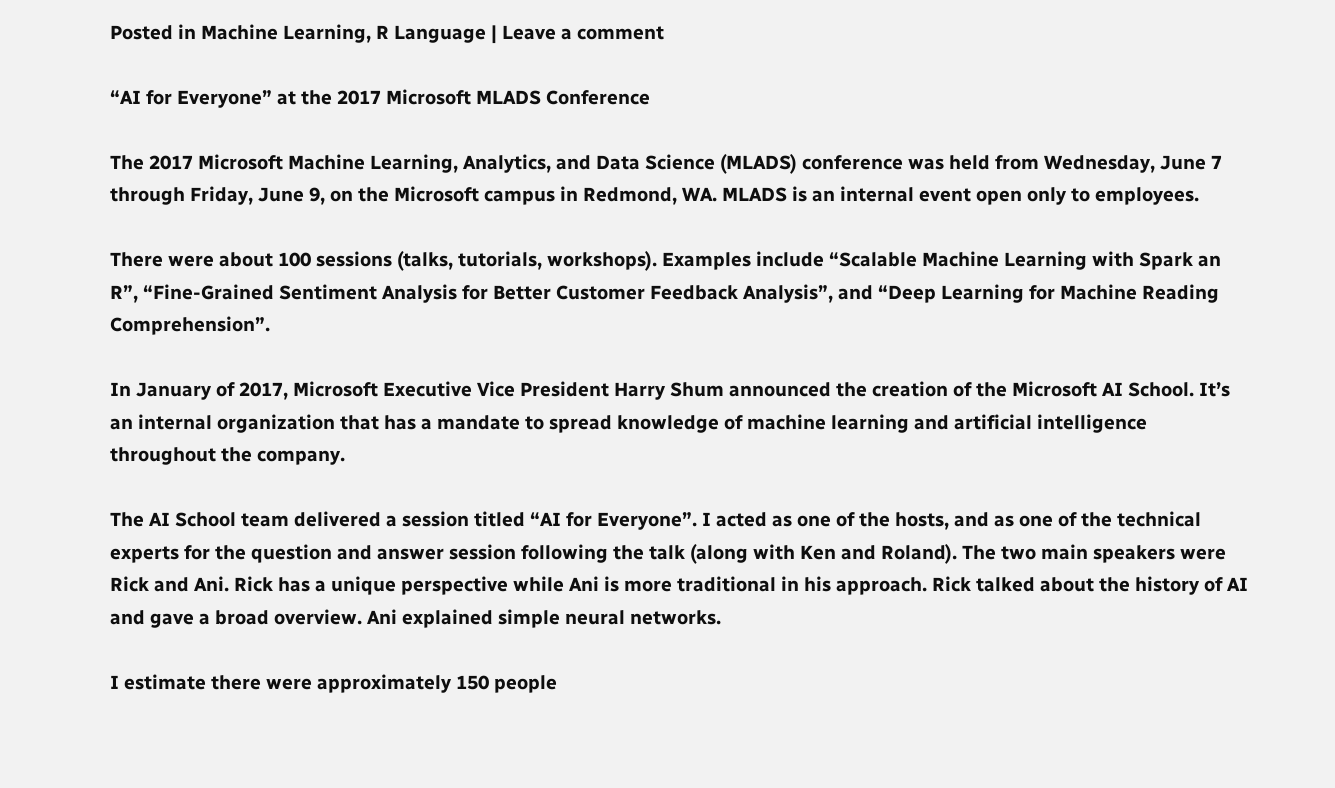Posted in Machine Learning, R Language | Leave a comment

“AI for Everyone” at the 2017 Microsoft MLADS Conference

The 2017 Microsoft Machine Learning, Analytics, and Data Science (MLADS) conference was held from Wednesday, June 7 through Friday, June 9, on the Microsoft campus in Redmond, WA. MLADS is an internal event open only to employees.

There were about 100 sessions (talks, tutorials, workshops). Examples include “Scalable Machine Learning with Spark an R”, “Fine-Grained Sentiment Analysis for Better Customer Feedback Analysis”, and “Deep Learning for Machine Reading Comprehension”.

In January of 2017, Microsoft Executive Vice President Harry Shum announced the creation of the Microsoft AI School. It’s an internal organization that has a mandate to spread knowledge of machine learning and artificial intelligence throughout the company.

The AI School team delivered a session titled “AI for Everyone”. I acted as one of the hosts, and as one of the technical experts for the question and answer session following the talk (along with Ken and Roland). The two main speakers were Rick and Ani. Rick has a unique perspective while Ani is more traditional in his approach. Rick talked about the history of AI and gave a broad overview. Ani explained simple neural networks.

I estimate there were approximately 150 people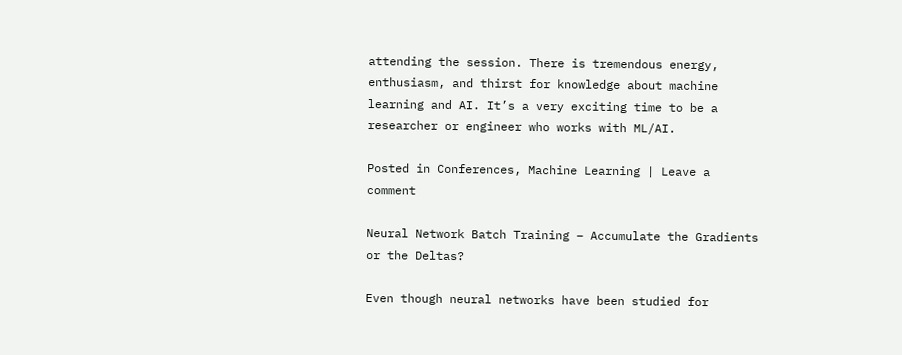attending the session. There is tremendous energy, enthusiasm, and thirst for knowledge about machine learning and AI. It’s a very exciting time to be a researcher or engineer who works with ML/AI.

Posted in Conferences, Machine Learning | Leave a comment

Neural Network Batch Training – Accumulate the Gradients or the Deltas?

Even though neural networks have been studied for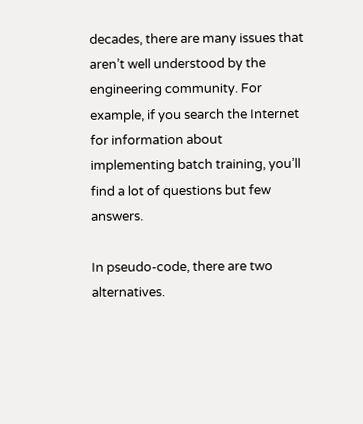decades, there are many issues that aren’t well understood by the engineering community. For example, if you search the Internet for information about implementing batch training, you’ll find a lot of questions but few answers.

In pseudo-code, there are two alternatives.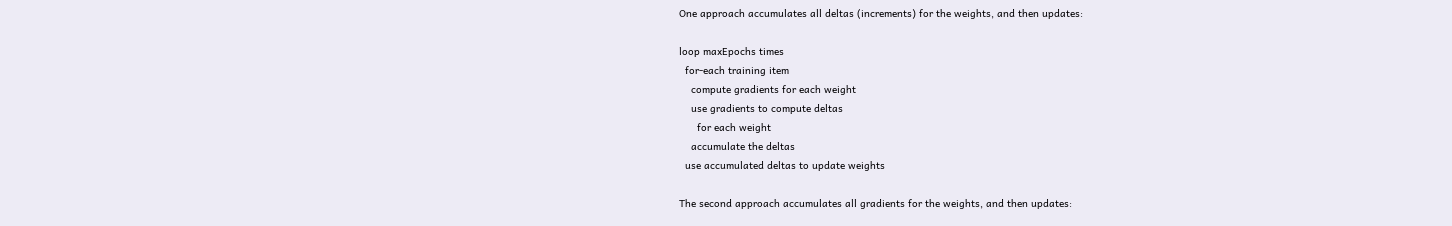One approach accumulates all deltas (increments) for the weights, and then updates:

loop maxEpochs times
  for-each training item
    compute gradients for each weight
    use gradients to compute deltas
      for each weight
    accumulate the deltas
  use accumulated deltas to update weights

The second approach accumulates all gradients for the weights, and then updates: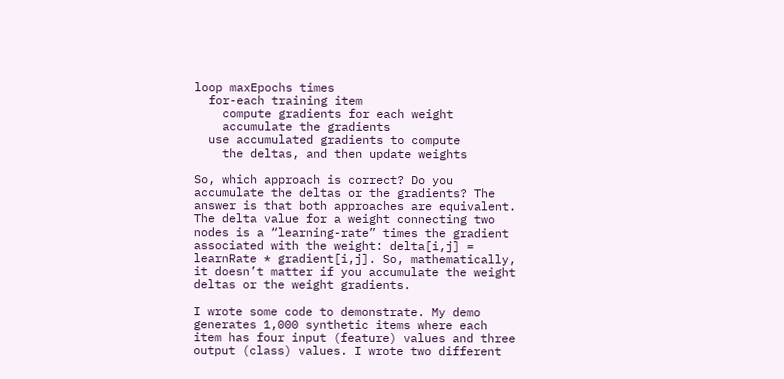loop maxEpochs times
  for-each training item
    compute gradients for each weight
    accumulate the gradients
  use accumulated gradients to compute
    the deltas, and then update weights

So, which approach is correct? Do you accumulate the deltas or the gradients? The answer is that both approaches are equivalent. The delta value for a weight connecting two nodes is a “learning-rate” times the gradient associated with the weight: delta[i,j] = learnRate * gradient[i,j]. So, mathematically, it doesn’t matter if you accumulate the weight deltas or the weight gradients.

I wrote some code to demonstrate. My demo generates 1,000 synthetic items where each item has four input (feature) values and three output (class) values. I wrote two different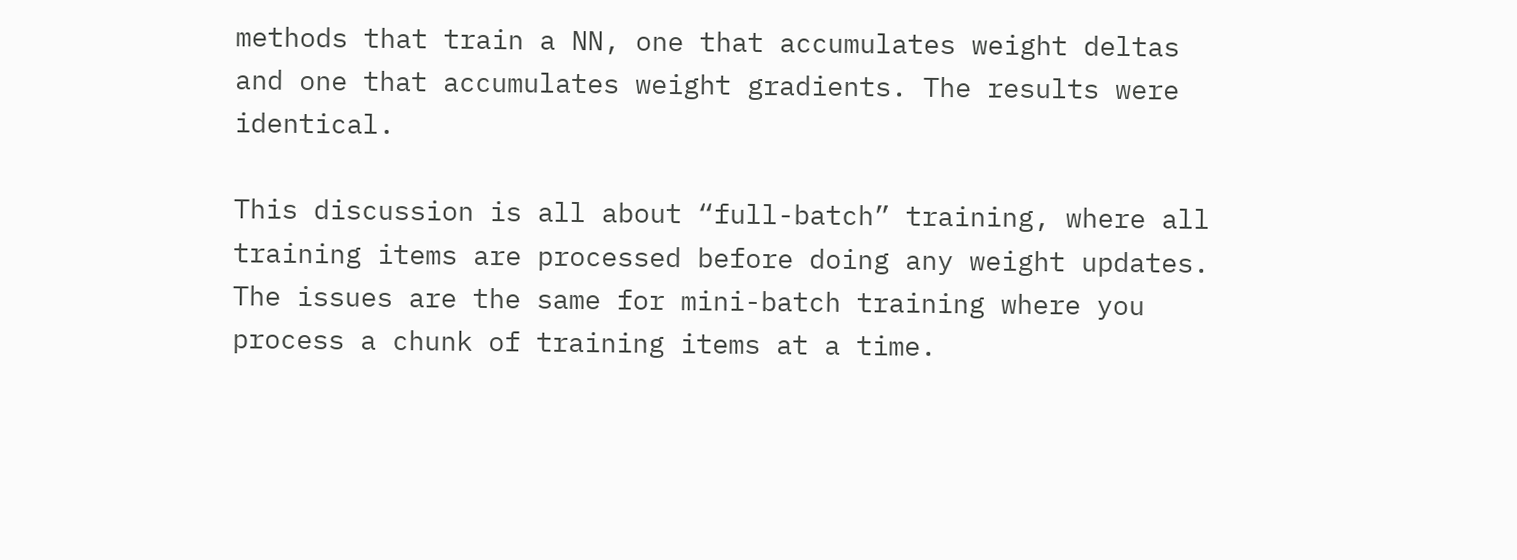methods that train a NN, one that accumulates weight deltas and one that accumulates weight gradients. The results were identical.

This discussion is all about “full-batch” training, where all training items are processed before doing any weight updates. The issues are the same for mini-batch training where you process a chunk of training items at a time.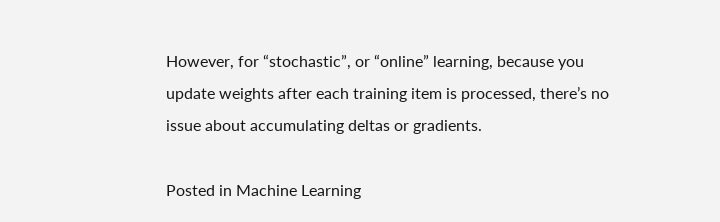However, for “stochastic”, or “online” learning, because you update weights after each training item is processed, there’s no issue about accumulating deltas or gradients.

Posted in Machine Learning